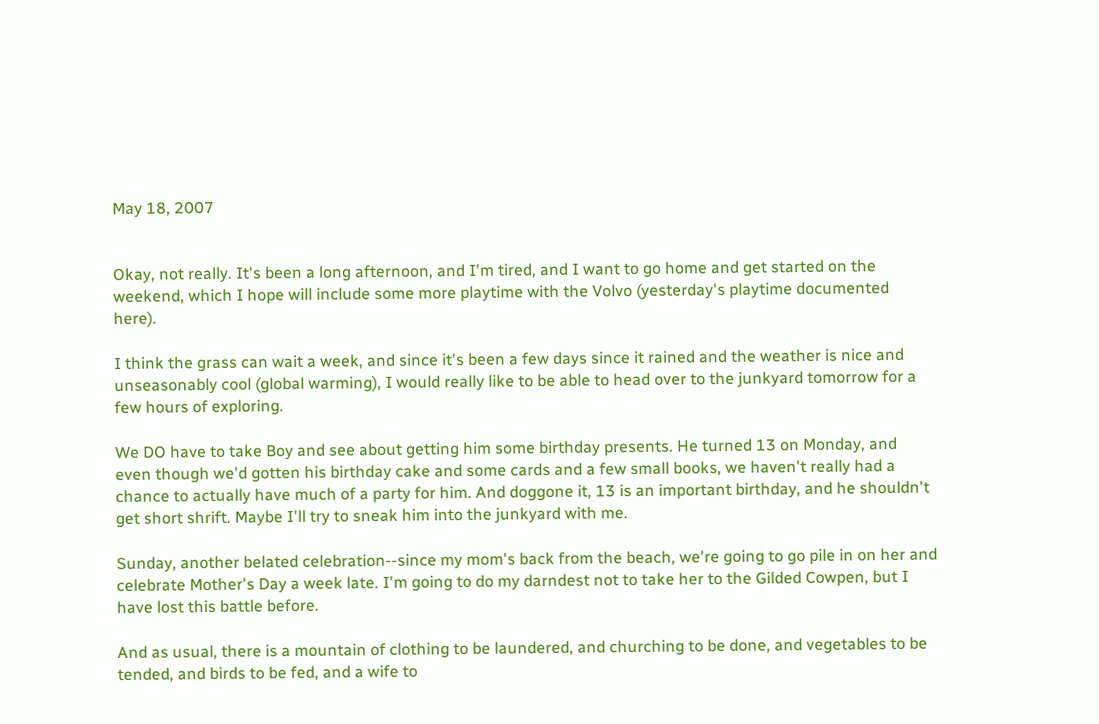May 18, 2007


Okay, not really. It's been a long afternoon, and I'm tired, and I want to go home and get started on the weekend, which I hope will include some more playtime with the Volvo (yesterday's playtime documented here).

I think the grass can wait a week, and since it's been a few days since it rained and the weather is nice and unseasonably cool (global warming), I would really like to be able to head over to the junkyard tomorrow for a few hours of exploring.

We DO have to take Boy and see about getting him some birthday presents. He turned 13 on Monday, and even though we'd gotten his birthday cake and some cards and a few small books, we haven't really had a chance to actually have much of a party for him. And doggone it, 13 is an important birthday, and he shouldn't get short shrift. Maybe I'll try to sneak him into the junkyard with me.

Sunday, another belated celebration--since my mom's back from the beach, we're going to go pile in on her and celebrate Mother's Day a week late. I'm going to do my darndest not to take her to the Gilded Cowpen, but I have lost this battle before.

And as usual, there is a mountain of clothing to be laundered, and churching to be done, and vegetables to be tended, and birds to be fed, and a wife to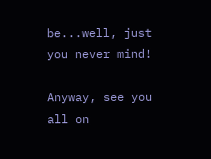be...well, just you never mind!

Anyway, see you all on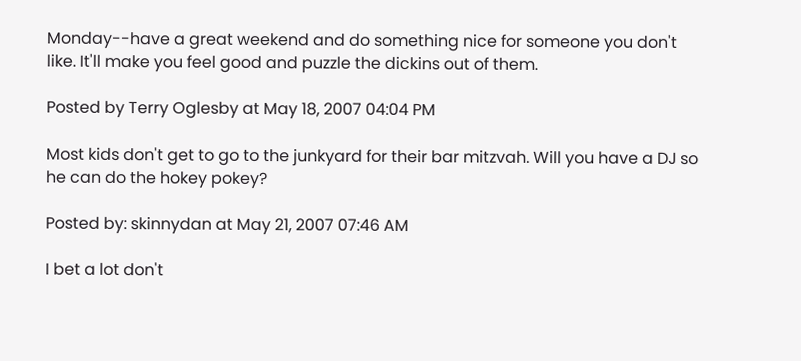Monday--have a great weekend and do something nice for someone you don't like. It'll make you feel good and puzzle the dickins out of them.

Posted by Terry Oglesby at May 18, 2007 04:04 PM

Most kids don't get to go to the junkyard for their bar mitzvah. Will you have a DJ so he can do the hokey pokey?

Posted by: skinnydan at May 21, 2007 07:46 AM

I bet a lot don't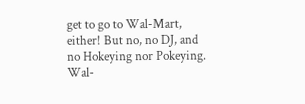get to go to Wal-Mart, either! But no, no DJ, and no Hokeying nor Pokeying. Wal-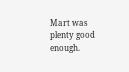Mart was plenty good enough.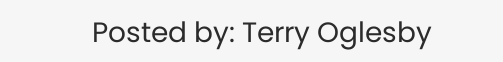Posted by: Terry Oglesby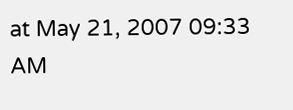at May 21, 2007 09:33 AM